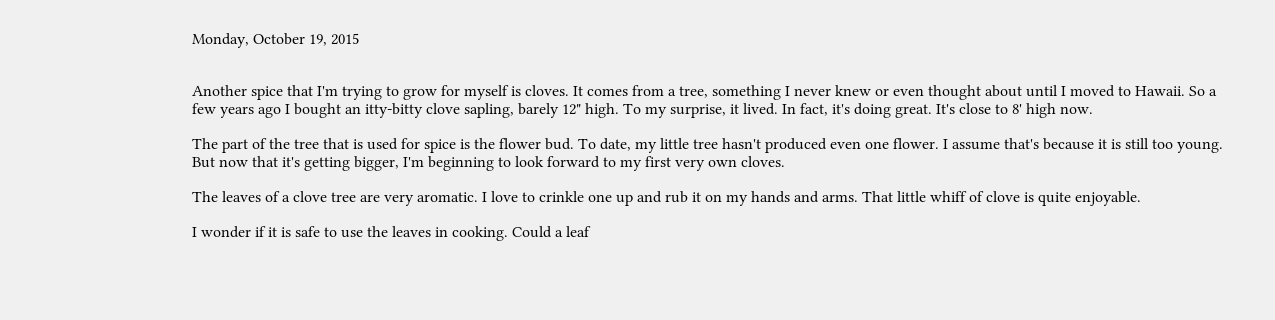Monday, October 19, 2015


Another spice that I'm trying to grow for myself is cloves. It comes from a tree, something I never knew or even thought about until I moved to Hawaii. So a few years ago I bought an itty-bitty clove sapling, barely 12" high. To my surprise, it lived. In fact, it's doing great. It's close to 8' high now.

The part of the tree that is used for spice is the flower bud. To date, my little tree hasn't produced even one flower. I assume that's because it is still too young. But now that it's getting bigger, I'm beginning to look forward to my first very own cloves.

The leaves of a clove tree are very aromatic. I love to crinkle one up and rub it on my hands and arms. That little whiff of clove is quite enjoyable.

I wonder if it is safe to use the leaves in cooking. Could a leaf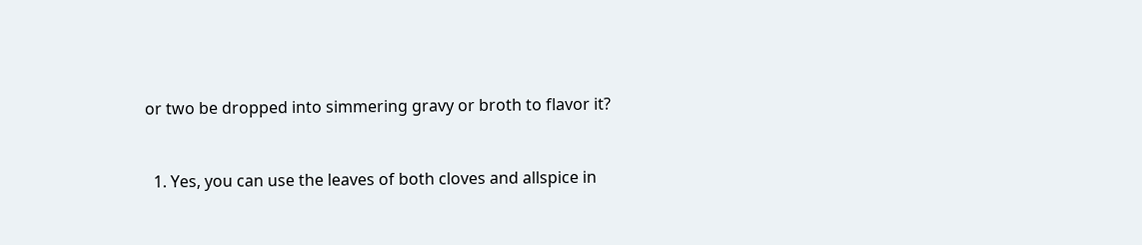or two be dropped into simmering gravy or broth to flavor it?


  1. Yes, you can use the leaves of both cloves and allspice in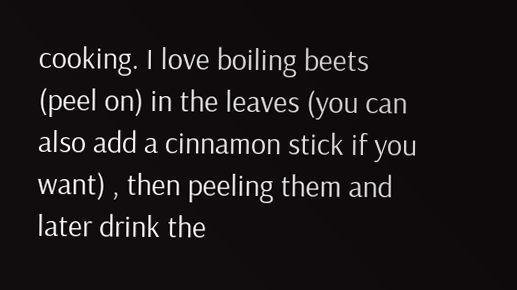cooking. I love boiling beets (peel on) in the leaves (you can also add a cinnamon stick if you want) , then peeling them and later drink the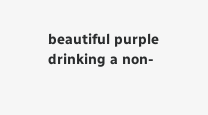beautiful purple drinking a non-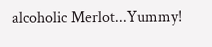alcoholic Merlot...Yummy!